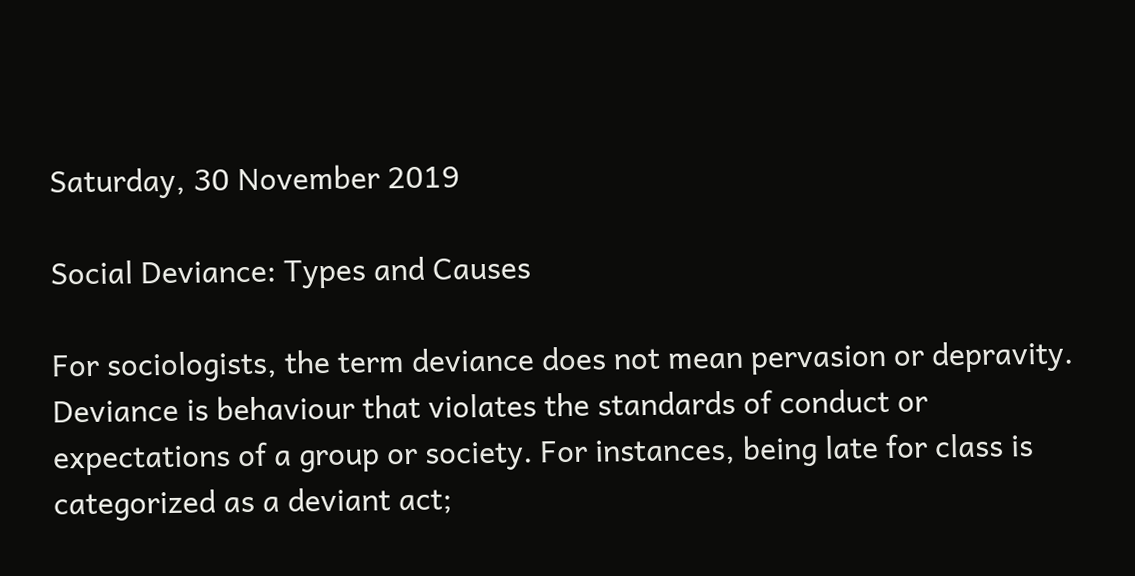Saturday, 30 November 2019

Social Deviance: Types and Causes

For sociologists, the term deviance does not mean pervasion or depravity. Deviance is behaviour that violates the standards of conduct or expectations of a group or society. For instances, being late for class is categorized as a deviant act;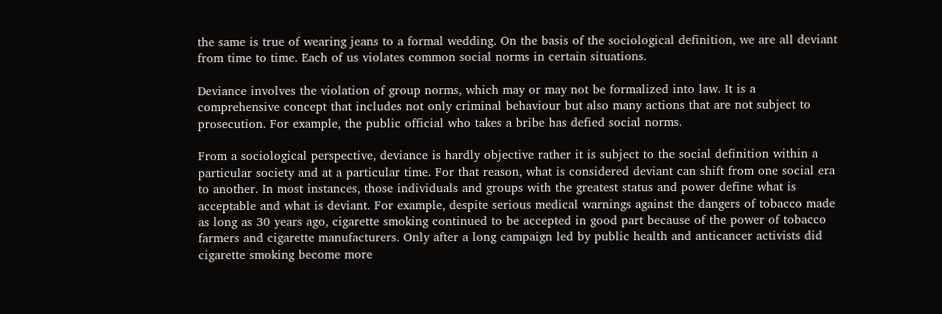the same is true of wearing jeans to a formal wedding. On the basis of the sociological definition, we are all deviant from time to time. Each of us violates common social norms in certain situations.

Deviance involves the violation of group norms, which may or may not be formalized into law. It is a comprehensive concept that includes not only criminal behaviour but also many actions that are not subject to prosecution. For example, the public official who takes a bribe has defied social norms.

From a sociological perspective, deviance is hardly objective rather it is subject to the social definition within a particular society and at a particular time. For that reason, what is considered deviant can shift from one social era to another. In most instances, those individuals and groups with the greatest status and power define what is acceptable and what is deviant. For example, despite serious medical warnings against the dangers of tobacco made as long as 30 years ago, cigarette smoking continued to be accepted in good part because of the power of tobacco farmers and cigarette manufacturers. Only after a long campaign led by public health and anticancer activists did cigarette smoking become more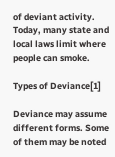of deviant activity. Today, many state and local laws limit where people can smoke.

Types of Deviance[1]

Deviance may assume different forms. Some of them may be noted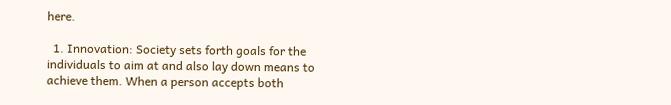here.

  1. Innovation: Society sets forth goals for the individuals to aim at and also lay down means to achieve them. When a person accepts both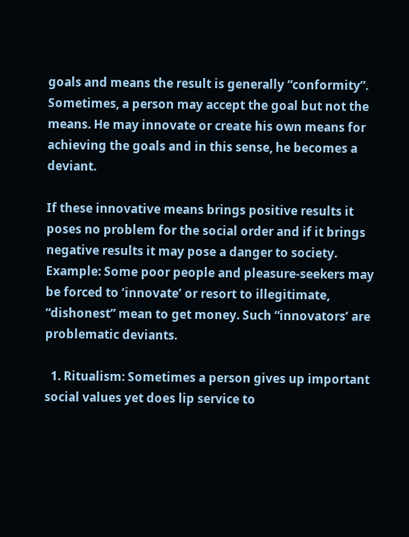goals and means the result is generally “conformity”. Sometimes, a person may accept the goal but not the means. He may innovate or create his own means for achieving the goals and in this sense, he becomes a deviant.

If these innovative means brings positive results it poses no problem for the social order and if it brings negative results it may pose a danger to society. Example: Some poor people and pleasure-seekers may be forced to ‘innovate’ or resort to illegitimate, “dishonest” mean to get money. Such “innovators’ are problematic deviants.

  1. Ritualism: Sometimes a person gives up important social values yet does lip service to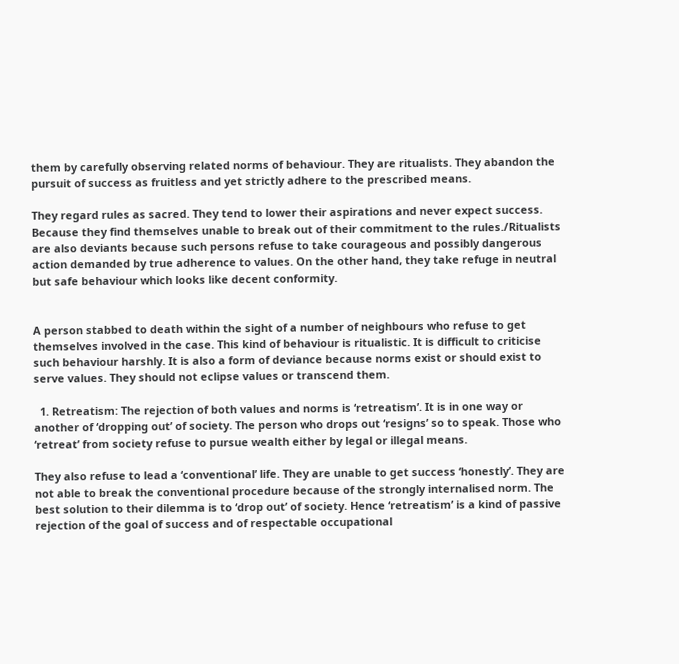them by carefully observing related norms of behaviour. They are ritualists. They abandon the pursuit of success as fruitless and yet strictly adhere to the prescribed means.

They regard rules as sacred. They tend to lower their aspirations and never expect success. Because they find themselves unable to break out of their commitment to the rules./Ritualists are also deviants because such persons refuse to take courageous and possibly dangerous action demanded by true adherence to values. On the other hand, they take refuge in neutral but safe behaviour which looks like decent conformity.


A person stabbed to death within the sight of a number of neighbours who refuse to get themselves involved in the case. This kind of behaviour is ritualistic. It is difficult to criticise such behaviour harshly. It is also a form of deviance because norms exist or should exist to serve values. They should not eclipse values or transcend them.

  1. Retreatism: The rejection of both values and norms is ‘retreatism’. It is in one way or another of ‘dropping out’ of society. The person who drops out ‘resigns’ so to speak. Those who ‘retreat’ from society refuse to pursue wealth either by legal or illegal means.

They also refuse to lead a ‘conventional’ life. They are unable to get success ‘honestly’. They are not able to break the conventional procedure because of the strongly internalised norm. The best solution to their dilemma is to ‘drop out’ of society. Hence ‘retreatism’ is a kind of passive rejection of the goal of success and of respectable occupational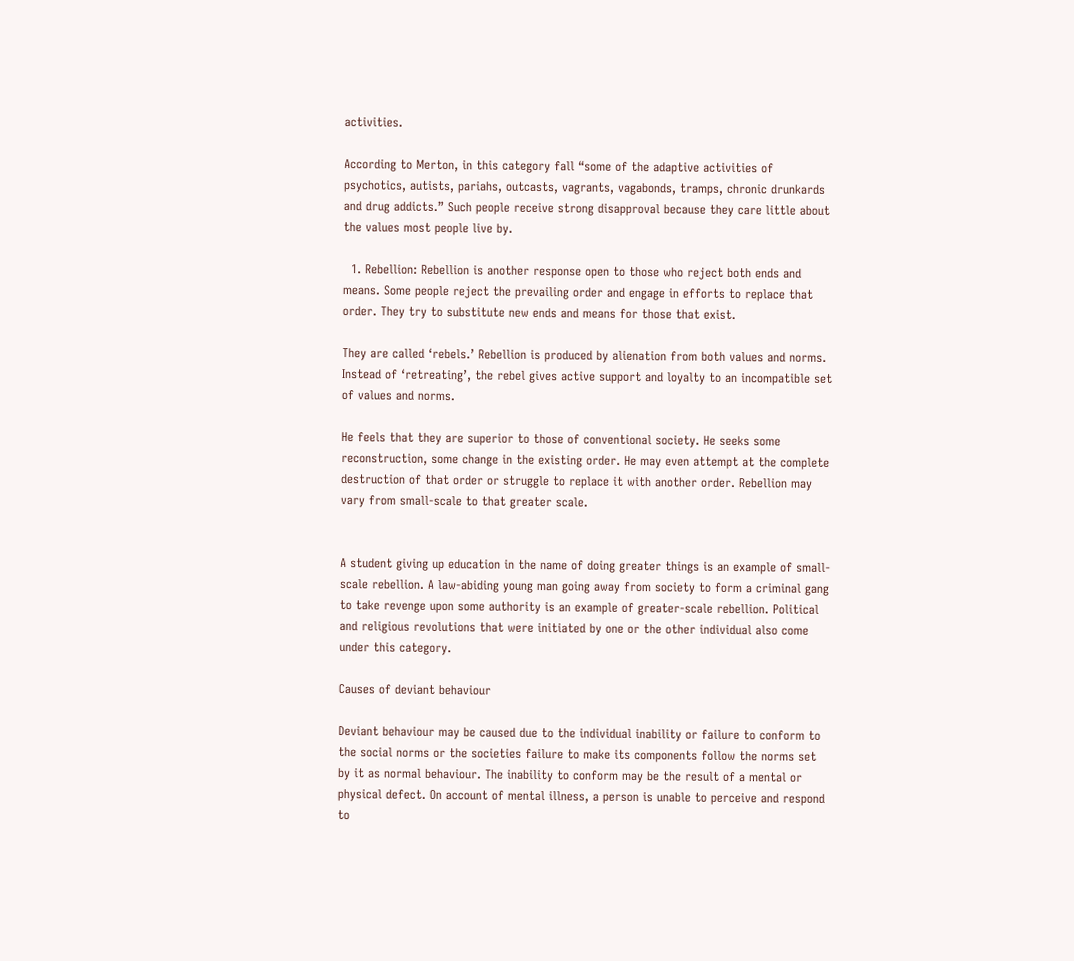activities.

According to Merton, in this category fall “some of the adaptive activities of psychotics, autists, pariahs, outcasts, vagrants, vagabonds, tramps, chronic drunkards and drug addicts.” Such people receive strong disapproval because they care little about the values most people live by.

  1. Rebellion: Rebellion is another response open to those who reject both ends and means. Some people reject the prevailing order and engage in efforts to replace that order. They try to substitute new ends and means for those that exist.

They are called ‘rebels.’ Rebellion is produced by alienation from both values and norms. Instead of ‘retreating’, the rebel gives active support and loyalty to an incompatible set of values and norms.

He feels that they are superior to those of conventional society. He seeks some reconstruction, some change in the existing order. He may even attempt at the complete destruction of that order or struggle to replace it with another order. Rebellion may vary from small-scale to that greater scale.


A student giving up education in the name of doing greater things is an example of small-scale rebellion. A law-abiding young man going away from society to form a criminal gang to take revenge upon some authority is an example of greater-scale rebellion. Political and religious revolutions that were initiated by one or the other individual also come under this category.

Causes of deviant behaviour

Deviant behaviour may be caused due to the individual inability or failure to conform to the social norms or the societies failure to make its components follow the norms set by it as normal behaviour. The inability to conform may be the result of a mental or physical defect. On account of mental illness, a person is unable to perceive and respond to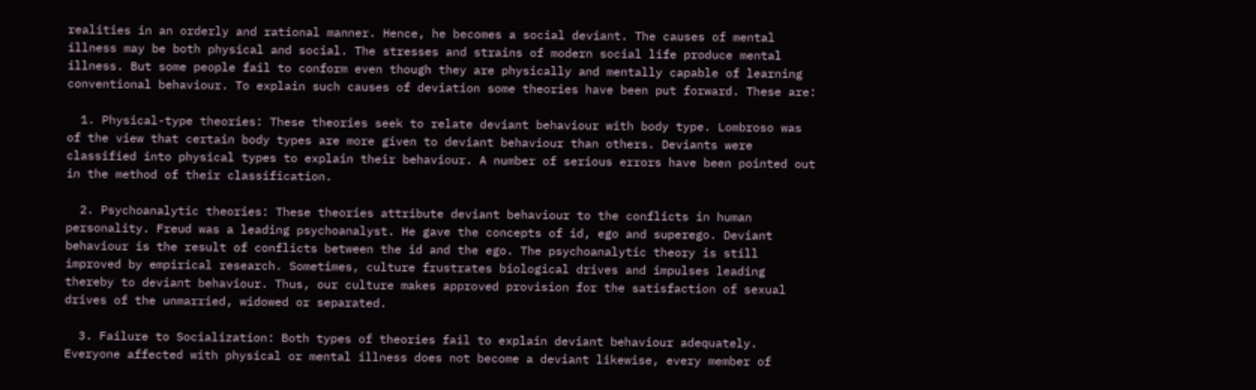realities in an orderly and rational manner. Hence, he becomes a social deviant. The causes of mental illness may be both physical and social. The stresses and strains of modern social life produce mental illness. But some people fail to conform even though they are physically and mentally capable of learning conventional behaviour. To explain such causes of deviation some theories have been put forward. These are:

  1. Physical-type theories: These theories seek to relate deviant behaviour with body type. Lombroso was of the view that certain body types are more given to deviant behaviour than others. Deviants were classified into physical types to explain their behaviour. A number of serious errors have been pointed out in the method of their classification.

  2. Psychoanalytic theories: These theories attribute deviant behaviour to the conflicts in human personality. Freud was a leading psychoanalyst. He gave the concepts of id, ego and superego. Deviant behaviour is the result of conflicts between the id and the ego. The psychoanalytic theory is still improved by empirical research. Sometimes, culture frustrates biological drives and impulses leading thereby to deviant behaviour. Thus, our culture makes approved provision for the satisfaction of sexual drives of the unmarried, widowed or separated.

  3. Failure to Socialization: Both types of theories fail to explain deviant behaviour adequately. Everyone affected with physical or mental illness does not become a deviant likewise, every member of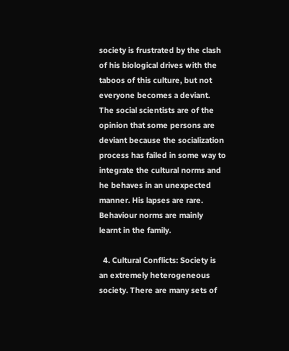society is frustrated by the clash of his biological drives with the taboos of this culture, but not everyone becomes a deviant. The social scientists are of the opinion that some persons are deviant because the socialization process has failed in some way to integrate the cultural norms and he behaves in an unexpected manner. His lapses are rare. Behaviour norms are mainly learnt in the family.

  4. Cultural Conflicts: Society is an extremely heterogeneous society. There are many sets of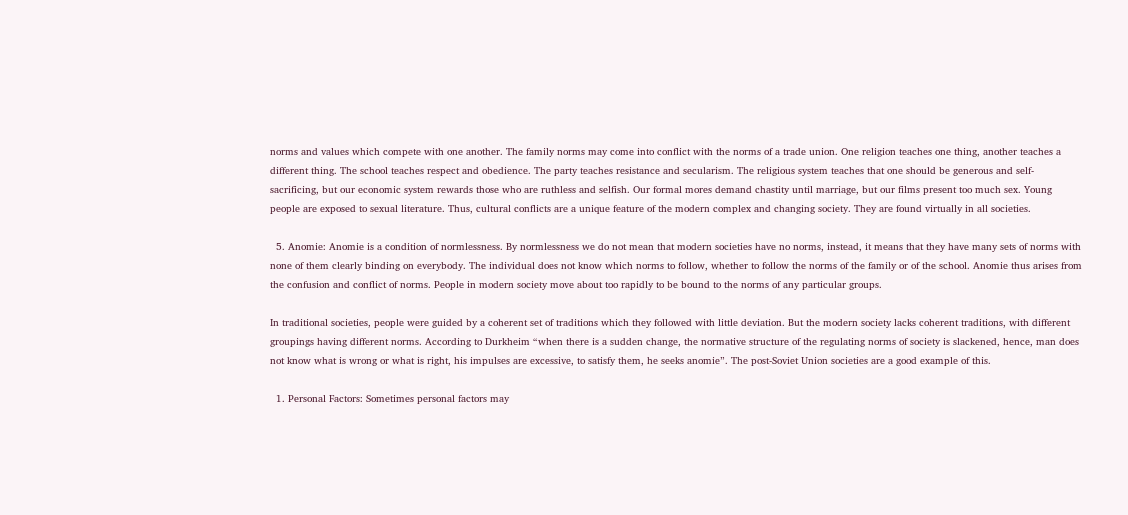norms and values which compete with one another. The family norms may come into conflict with the norms of a trade union. One religion teaches one thing, another teaches a different thing. The school teaches respect and obedience. The party teaches resistance and secularism. The religious system teaches that one should be generous and self-sacrificing, but our economic system rewards those who are ruthless and selfish. Our formal mores demand chastity until marriage, but our films present too much sex. Young people are exposed to sexual literature. Thus, cultural conflicts are a unique feature of the modern complex and changing society. They are found virtually in all societies.

  5. Anomie: Anomie is a condition of normlessness. By normlessness we do not mean that modern societies have no norms, instead, it means that they have many sets of norms with none of them clearly binding on everybody. The individual does not know which norms to follow, whether to follow the norms of the family or of the school. Anomie thus arises from the confusion and conflict of norms. People in modern society move about too rapidly to be bound to the norms of any particular groups.

In traditional societies, people were guided by a coherent set of traditions which they followed with little deviation. But the modern society lacks coherent traditions, with different groupings having different norms. According to Durkheim “when there is a sudden change, the normative structure of the regulating norms of society is slackened, hence, man does not know what is wrong or what is right, his impulses are excessive, to satisfy them, he seeks anomie”. The post-Soviet Union societies are a good example of this.

  1. Personal Factors: Sometimes personal factors may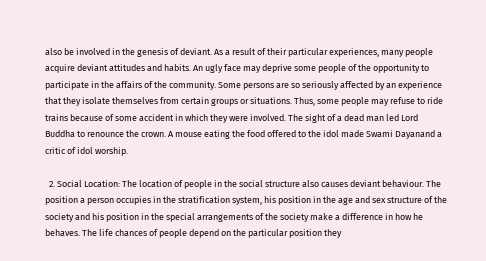also be involved in the genesis of deviant. As a result of their particular experiences, many people acquire deviant attitudes and habits. An ugly face may deprive some people of the opportunity to participate in the affairs of the community. Some persons are so seriously affected by an experience that they isolate themselves from certain groups or situations. Thus, some people may refuse to ride trains because of some accident in which they were involved. The sight of a dead man led Lord Buddha to renounce the crown. A mouse eating the food offered to the idol made Swami Dayanand a critic of idol worship.

  2. Social Location: The location of people in the social structure also causes deviant behaviour. The position a person occupies in the stratification system, his position in the age and sex structure of the society and his position in the special arrangements of the society make a difference in how he behaves. The life chances of people depend on the particular position they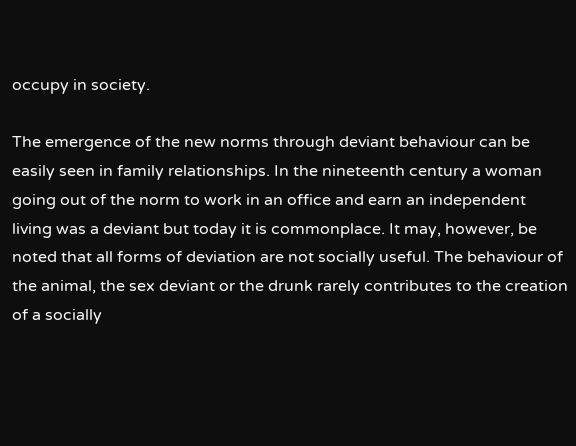occupy in society.

The emergence of the new norms through deviant behaviour can be easily seen in family relationships. In the nineteenth century a woman going out of the norm to work in an office and earn an independent living was a deviant but today it is commonplace. It may, however, be noted that all forms of deviation are not socially useful. The behaviour of the animal, the sex deviant or the drunk rarely contributes to the creation of a socially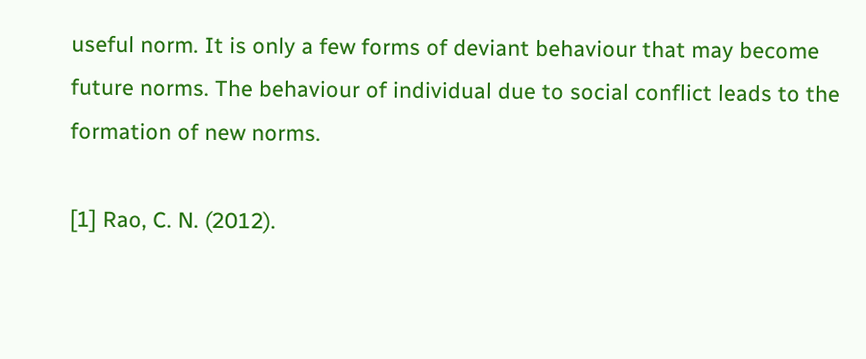useful norm. It is only a few forms of deviant behaviour that may become future norms. The behaviour of individual due to social conflict leads to the formation of new norms.

[1] Rao, C. N. (2012).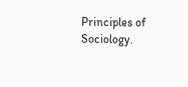Principles of Sociology.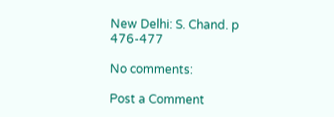New Delhi: S. Chand. p 476-477

No comments:

Post a Comment